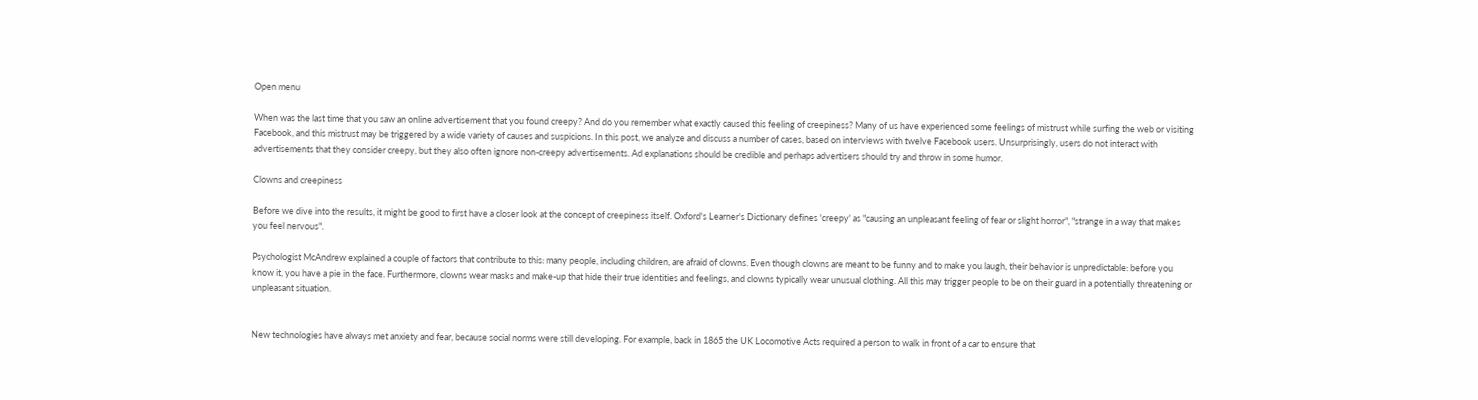Open menu

When was the last time that you saw an online advertisement that you found creepy? And do you remember what exactly caused this feeling of creepiness? Many of us have experienced some feelings of mistrust while surfing the web or visiting Facebook, and this mistrust may be triggered by a wide variety of causes and suspicions. In this post, we analyze and discuss a number of cases, based on interviews with twelve Facebook users. Unsurprisingly, users do not interact with advertisements that they consider creepy, but they also often ignore non-creepy advertisements. Ad explanations should be credible and perhaps advertisers should try and throw in some humor.

Clowns and creepiness

Before we dive into the results, it might be good to first have a closer look at the concept of creepiness itself. Oxford's Learner's Dictionary defines 'creepy' as "causing an unpleasant feeling of fear or slight horror", "strange in a way that makes you feel nervous".

Psychologist McAndrew explained a couple of factors that contribute to this: many people, including children, are afraid of clowns. Even though clowns are meant to be funny and to make you laugh, their behavior is unpredictable: before you know it, you have a pie in the face. Furthermore, clowns wear masks and make-up that hide their true identities and feelings, and clowns typically wear unusual clothing. All this may trigger people to be on their guard in a potentially threatening or unpleasant situation.


New technologies have always met anxiety and fear, because social norms were still developing. For example, back in 1865 the UK Locomotive Acts required a person to walk in front of a car to ensure that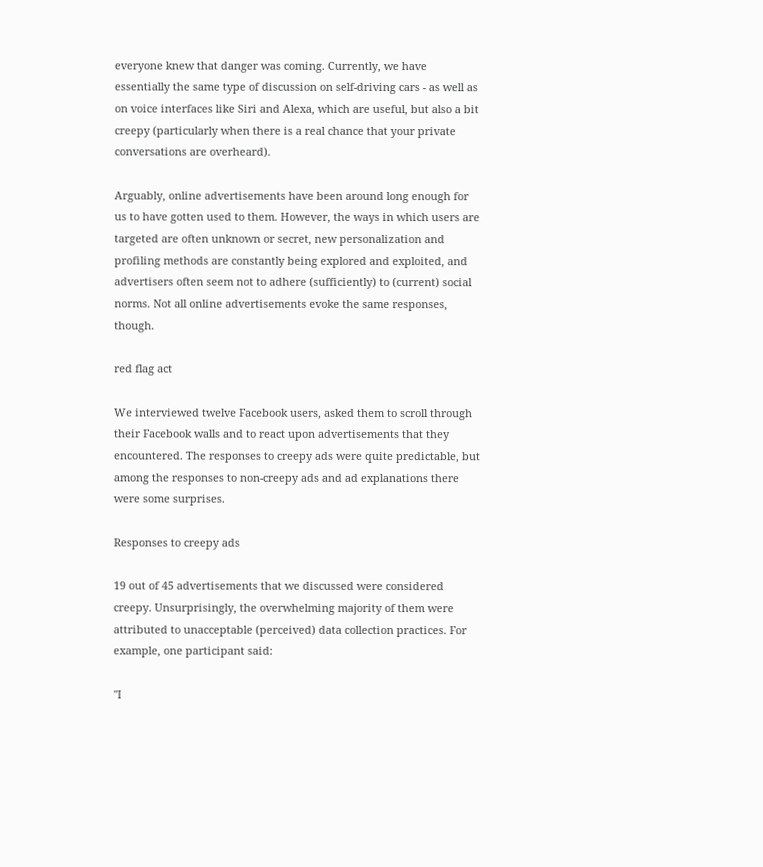everyone knew that danger was coming. Currently, we have essentially the same type of discussion on self-driving cars - as well as on voice interfaces like Siri and Alexa, which are useful, but also a bit creepy (particularly when there is a real chance that your private conversations are overheard).

Arguably, online advertisements have been around long enough for us to have gotten used to them. However, the ways in which users are targeted are often unknown or secret, new personalization and profiling methods are constantly being explored and exploited, and advertisers often seem not to adhere (sufficiently) to (current) social norms. Not all online advertisements evoke the same responses, though.

red flag act

We interviewed twelve Facebook users, asked them to scroll through their Facebook walls and to react upon advertisements that they encountered. The responses to creepy ads were quite predictable, but among the responses to non-creepy ads and ad explanations there were some surprises.

Responses to creepy ads

19 out of 45 advertisements that we discussed were considered creepy. Unsurprisingly, the overwhelming majority of them were attributed to unacceptable (perceived) data collection practices. For example, one participant said:

"I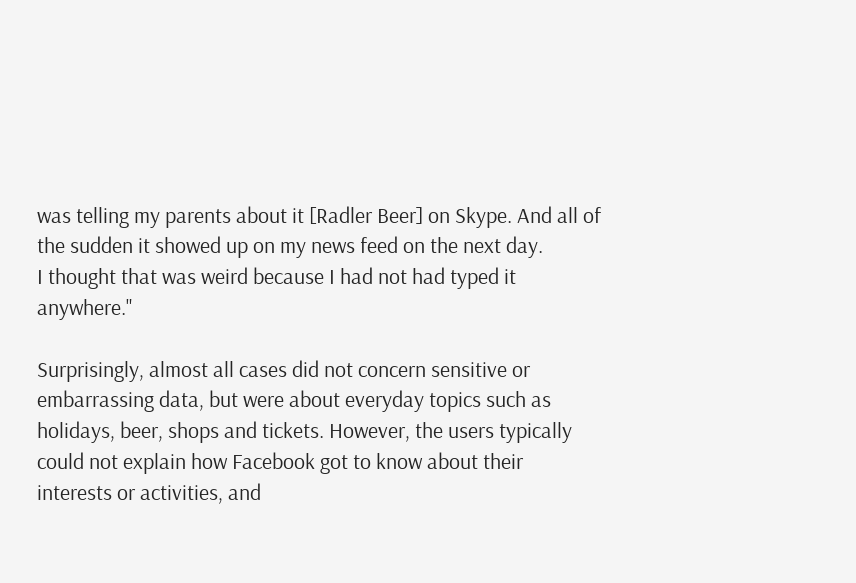was telling my parents about it [Radler Beer] on Skype. And all of the sudden it showed up on my news feed on the next day.
I thought that was weird because I had not had typed it anywhere."

Surprisingly, almost all cases did not concern sensitive or embarrassing data, but were about everyday topics such as holidays, beer, shops and tickets. However, the users typically could not explain how Facebook got to know about their interests or activities, and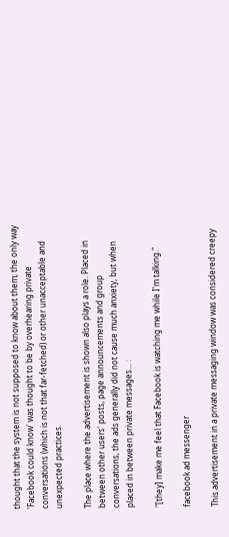thought that the system is not supposed to know about them; the only way 'Facebook could know' was thought to be by overhearing private conversations (which is not that far-fetched) or other unacceptable and unexpected practices.

The place where the advertisement is shown also plays a role. Placed in between other users' posts, page announcements and group conversations, the ads generally did not cause much anxiety, but when placed in between private messages... :

"[they] make me feel that Facebook is watching me while I'm talking."

facebook ad messenger

This advertisement in a private messaging window was considered creepy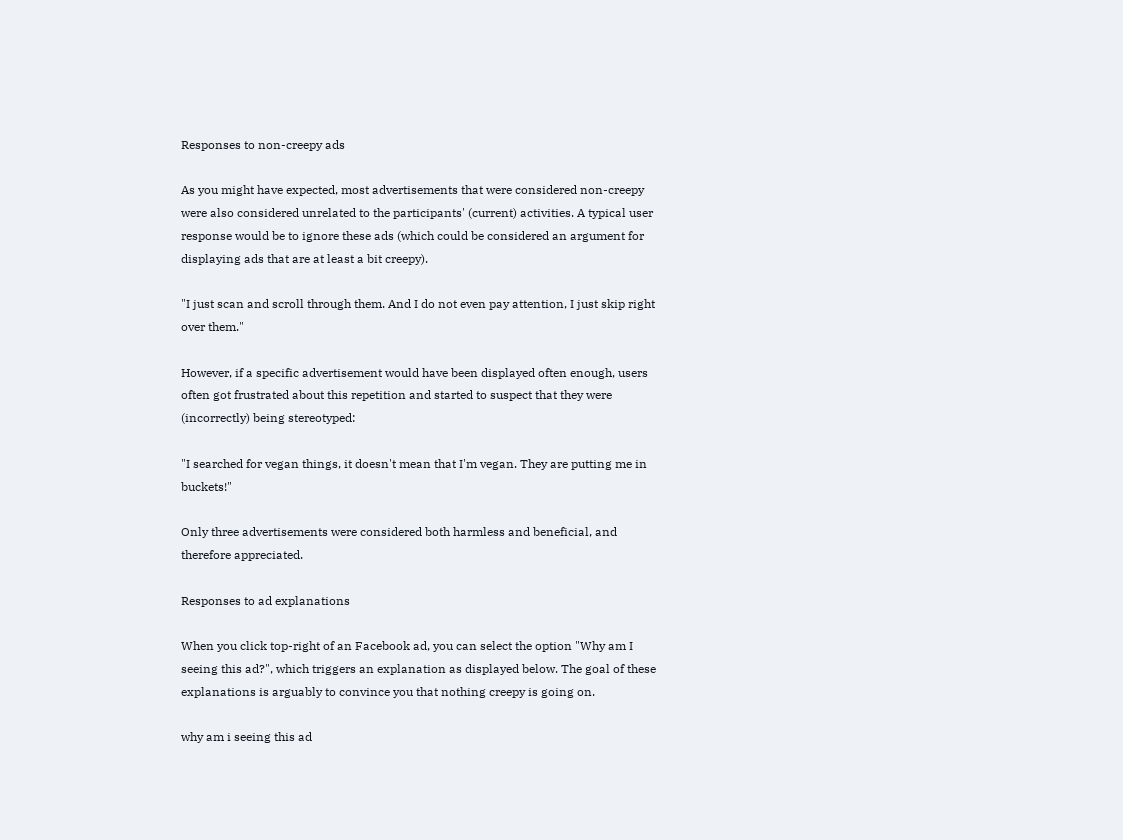Responses to non-creepy ads

As you might have expected, most advertisements that were considered non-creepy were also considered unrelated to the participants' (current) activities. A typical user response would be to ignore these ads (which could be considered an argument for displaying ads that are at least a bit creepy).

"I just scan and scroll through them. And I do not even pay attention, I just skip right over them."

However, if a specific advertisement would have been displayed often enough, users often got frustrated about this repetition and started to suspect that they were (incorrectly) being stereotyped:

"I searched for vegan things, it doesn't mean that I'm vegan. They are putting me in buckets!"

Only three advertisements were considered both harmless and beneficial, and therefore appreciated.

Responses to ad explanations

When you click top-right of an Facebook ad, you can select the option "Why am I seeing this ad?", which triggers an explanation as displayed below. The goal of these explanations is arguably to convince you that nothing creepy is going on.

why am i seeing this ad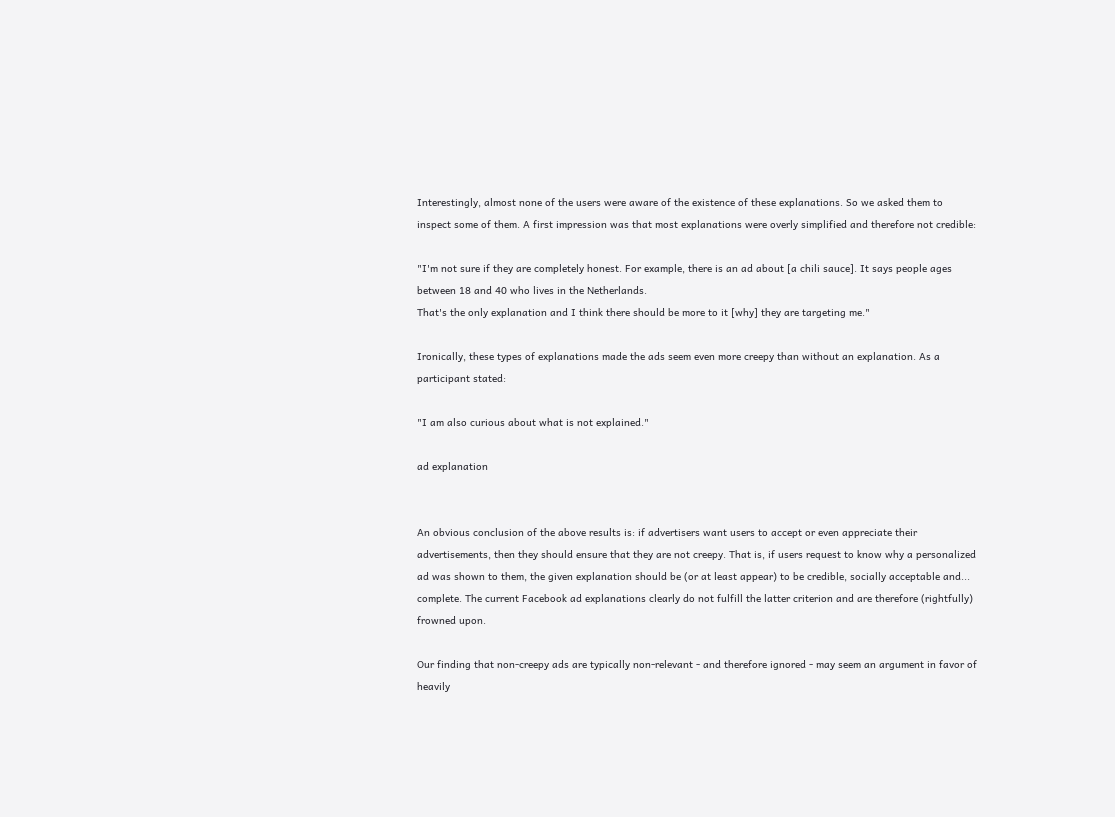Interestingly, almost none of the users were aware of the existence of these explanations. So we asked them to inspect some of them. A first impression was that most explanations were overly simplified and therefore not credible:

"I'm not sure if they are completely honest. For example, there is an ad about [a chili sauce]. It says people ages between 18 and 40 who lives in the Netherlands.
That's the only explanation and I think there should be more to it [why] they are targeting me."

Ironically, these types of explanations made the ads seem even more creepy than without an explanation. As a participant stated:

"I am also curious about what is not explained."

ad explanation


An obvious conclusion of the above results is: if advertisers want users to accept or even appreciate their advertisements, then they should ensure that they are not creepy. That is, if users request to know why a personalized ad was shown to them, the given explanation should be (or at least appear) to be credible, socially acceptable and... complete. The current Facebook ad explanations clearly do not fulfill the latter criterion and are therefore (rightfully) frowned upon.

Our finding that non-creepy ads are typically non-relevant - and therefore ignored - may seem an argument in favor of heavily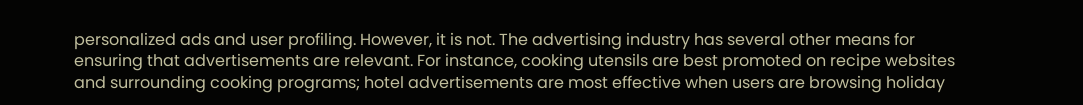personalized ads and user profiling. However, it is not. The advertising industry has several other means for ensuring that advertisements are relevant. For instance, cooking utensils are best promoted on recipe websites and surrounding cooking programs; hotel advertisements are most effective when users are browsing holiday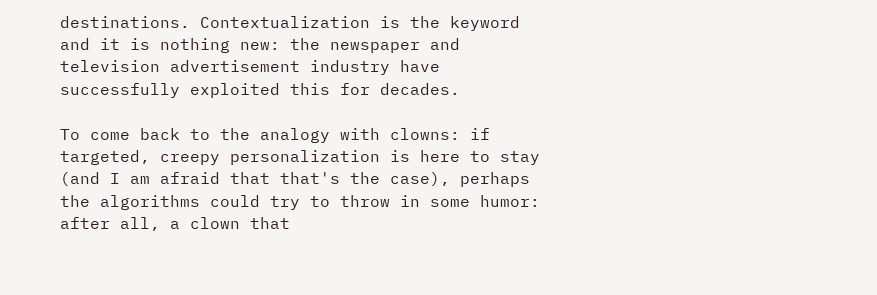destinations. Contextualization is the keyword and it is nothing new: the newspaper and television advertisement industry have successfully exploited this for decades.

To come back to the analogy with clowns: if targeted, creepy personalization is here to stay (and I am afraid that that's the case), perhaps the algorithms could try to throw in some humor: after all, a clown that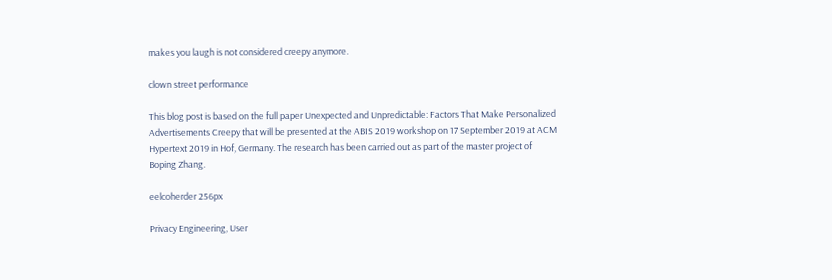makes you laugh is not considered creepy anymore.

clown street performance

This blog post is based on the full paper Unexpected and Unpredictable: Factors That Make Personalized Advertisements Creepy that will be presented at the ABIS 2019 workshop on 17 September 2019 at ACM Hypertext 2019 in Hof, Germany. The research has been carried out as part of the master project of Boping Zhang.

eelcoherder 256px

Privacy Engineering, User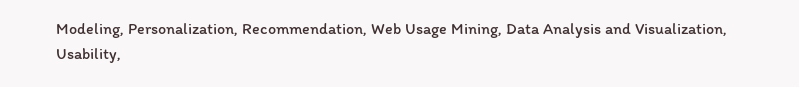Modeling, Personalization, Recommendation, Web Usage Mining, Data Analysis and Visualization, Usability,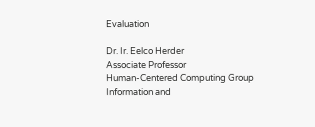Evaluation

Dr. Ir. Eelco Herder
Associate Professor
Human-Centered Computing Group
Information and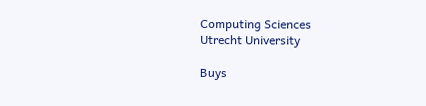Computing Sciences
Utrecht University

Buys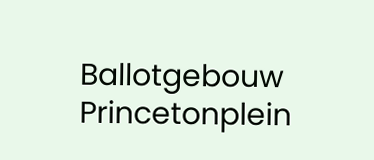Ballotgebouw
Princetonplein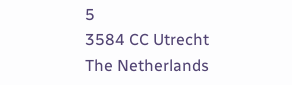5
3584 CC Utrecht
The Netherlands